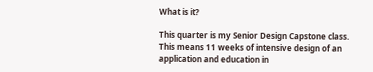What is it?

This quarter is my Senior Design Capstone class. This means 11 weeks of intensive design of an application and education in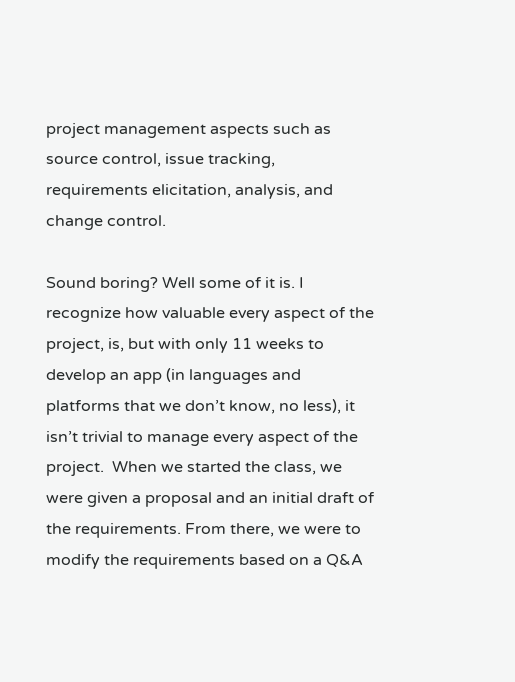project management aspects such as source control, issue tracking, requirements elicitation, analysis, and change control.

Sound boring? Well some of it is. I recognize how valuable every aspect of the project, is, but with only 11 weeks to develop an app (in languages and platforms that we don’t know, no less), it isn’t trivial to manage every aspect of the project.  When we started the class, we were given a proposal and an initial draft of the requirements. From there, we were to modify the requirements based on a Q&A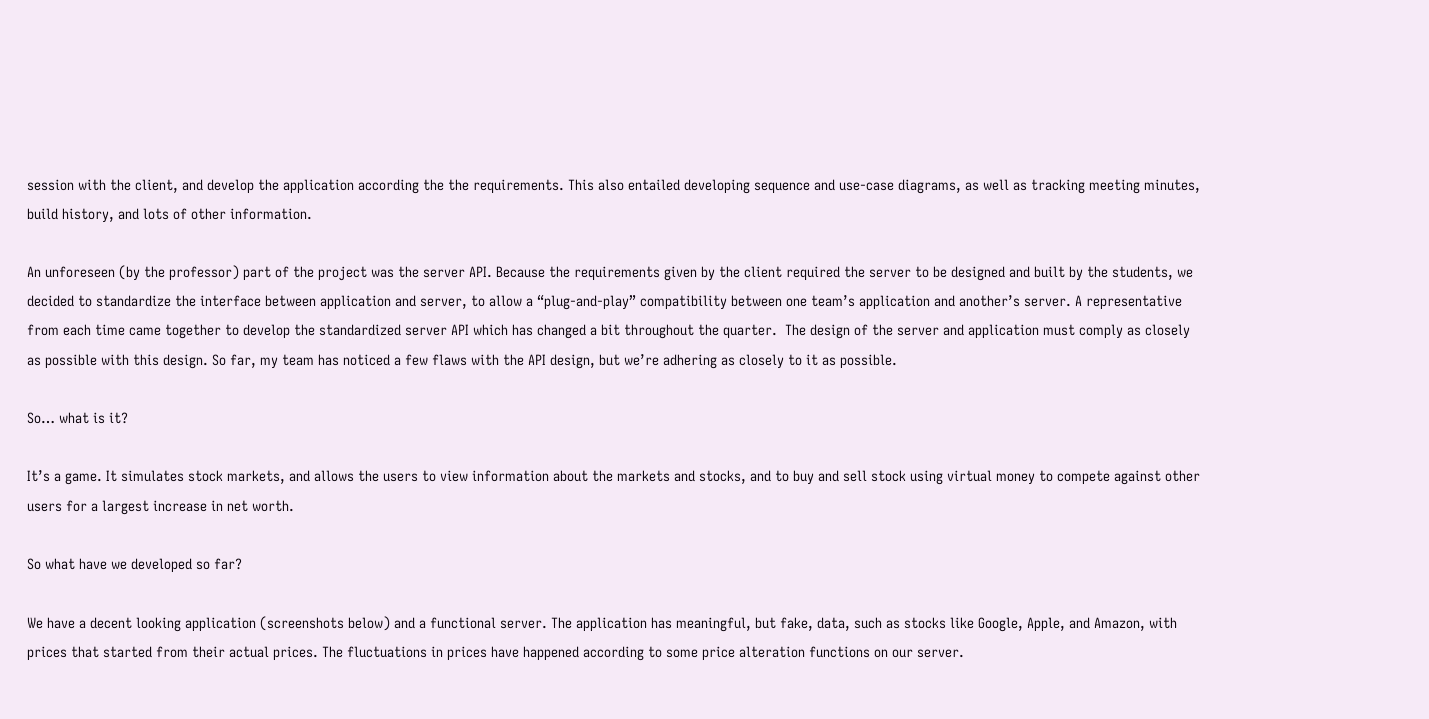session with the client, and develop the application according the the requirements. This also entailed developing sequence and use-case diagrams, as well as tracking meeting minutes, build history, and lots of other information.

An unforeseen (by the professor) part of the project was the server API. Because the requirements given by the client required the server to be designed and built by the students, we decided to standardize the interface between application and server, to allow a “plug-and-play” compatibility between one team’s application and another’s server. A representative from each time came together to develop the standardized server API which has changed a bit throughout the quarter.  The design of the server and application must comply as closely as possible with this design. So far, my team has noticed a few flaws with the API design, but we’re adhering as closely to it as possible.

So… what is it?

It’s a game. It simulates stock markets, and allows the users to view information about the markets and stocks, and to buy and sell stock using virtual money to compete against other users for a largest increase in net worth.

So what have we developed so far?

We have a decent looking application (screenshots below) and a functional server. The application has meaningful, but fake, data, such as stocks like Google, Apple, and Amazon, with prices that started from their actual prices. The fluctuations in prices have happened according to some price alteration functions on our server.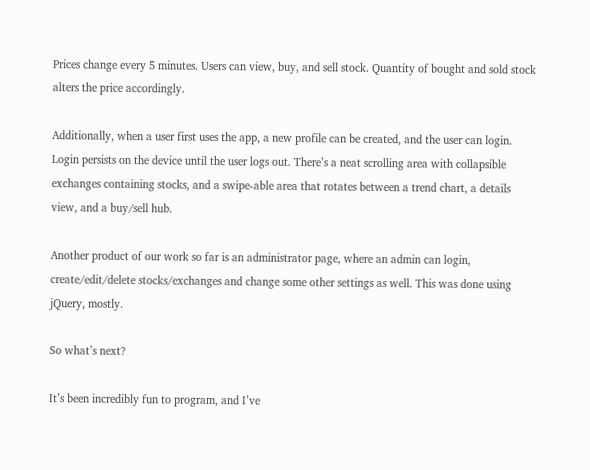Prices change every 5 minutes. Users can view, buy, and sell stock. Quantity of bought and sold stock alters the price accordingly.

Additionally, when a user first uses the app, a new profile can be created, and the user can login. Login persists on the device until the user logs out. There’s a neat scrolling area with collapsible exchanges containing stocks, and a swipe-able area that rotates between a trend chart, a details view, and a buy/sell hub.

Another product of our work so far is an administrator page, where an admin can login, create/edit/delete stocks/exchanges and change some other settings as well. This was done using jQuery, mostly.

So what’s next?

It’s been incredibly fun to program, and I’ve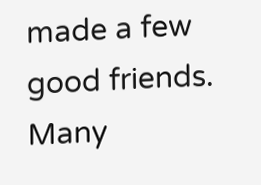made a few good friends. Many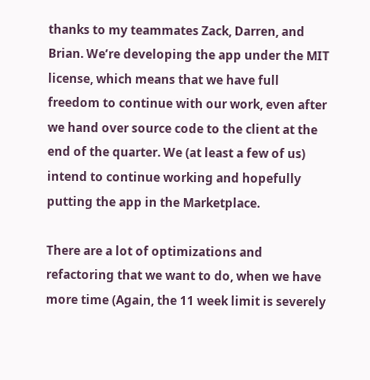thanks to my teammates Zack, Darren, and Brian. We’re developing the app under the MIT license, which means that we have full freedom to continue with our work, even after we hand over source code to the client at the end of the quarter. We (at least a few of us) intend to continue working and hopefully putting the app in the Marketplace.

There are a lot of optimizations and refactoring that we want to do, when we have more time (Again, the 11 week limit is severely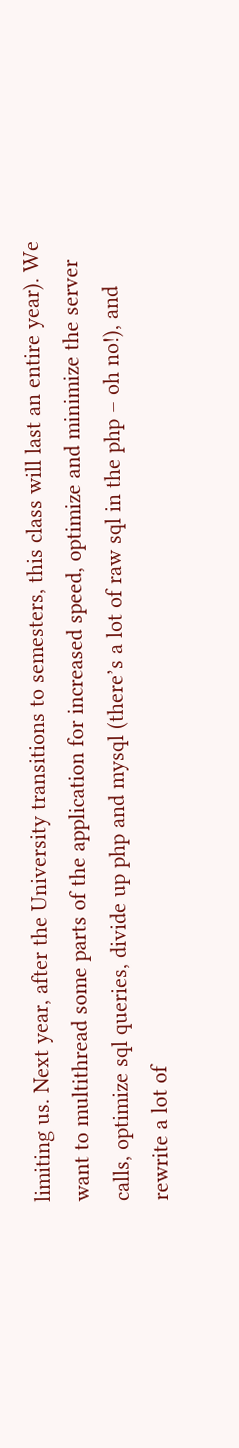limiting us. Next year, after the University transitions to semesters, this class will last an entire year). We want to multithread some parts of the application for increased speed, optimize and minimize the server calls, optimize sql queries, divide up php and mysql (there’s a lot of raw sql in the php – oh no!), and rewrite a lot of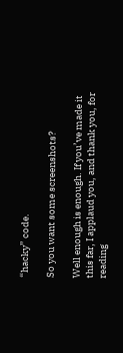“hacky” code.

So you want some screenshots?

Well enough is enough. If you’ve made it this far, I applaud you, and thank you, for reading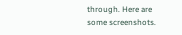through. Here are some screenshots.